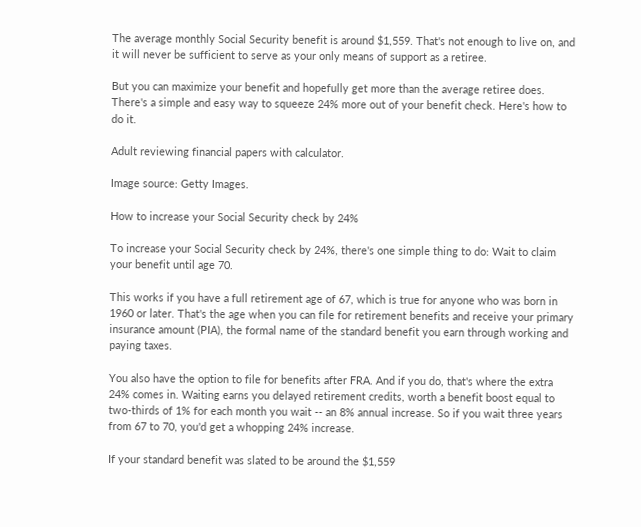The average monthly Social Security benefit is around $1,559. That's not enough to live on, and it will never be sufficient to serve as your only means of support as a retiree.

But you can maximize your benefit and hopefully get more than the average retiree does. There's a simple and easy way to squeeze 24% more out of your benefit check. Here's how to do it.

Adult reviewing financial papers with calculator.

Image source: Getty Images.

How to increase your Social Security check by 24%

To increase your Social Security check by 24%, there's one simple thing to do: Wait to claim your benefit until age 70.

This works if you have a full retirement age of 67, which is true for anyone who was born in 1960 or later. That's the age when you can file for retirement benefits and receive your primary insurance amount (PIA), the formal name of the standard benefit you earn through working and paying taxes.

You also have the option to file for benefits after FRA. And if you do, that's where the extra 24% comes in. Waiting earns you delayed retirement credits, worth a benefit boost equal to two-thirds of 1% for each month you wait -- an 8% annual increase. So if you wait three years from 67 to 70, you'd get a whopping 24% increase.

If your standard benefit was slated to be around the $1,559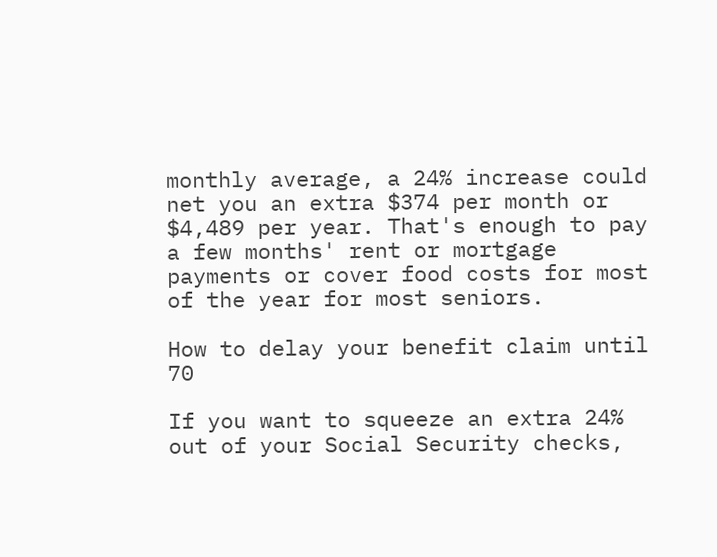monthly average, a 24% increase could net you an extra $374 per month or $4,489 per year. That's enough to pay a few months' rent or mortgage payments or cover food costs for most of the year for most seniors.

How to delay your benefit claim until 70

If you want to squeeze an extra 24% out of your Social Security checks,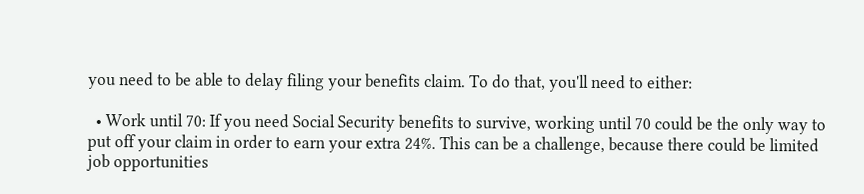you need to be able to delay filing your benefits claim. To do that, you'll need to either:

  • Work until 70: If you need Social Security benefits to survive, working until 70 could be the only way to put off your claim in order to earn your extra 24%. This can be a challenge, because there could be limited job opportunities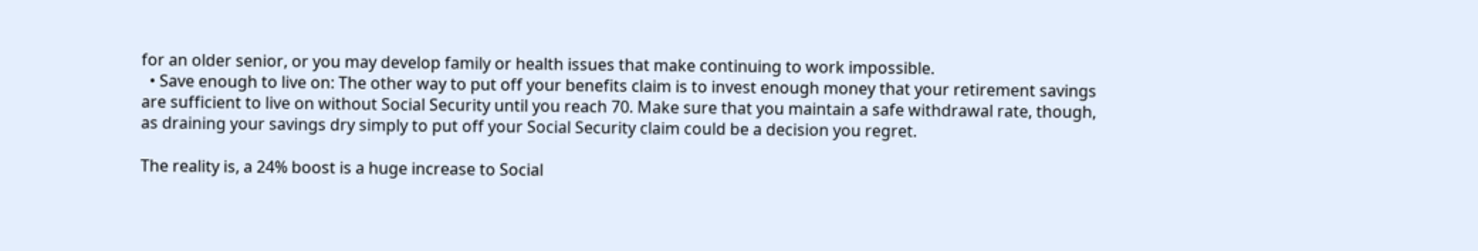for an older senior, or you may develop family or health issues that make continuing to work impossible.
  • Save enough to live on: The other way to put off your benefits claim is to invest enough money that your retirement savings are sufficient to live on without Social Security until you reach 70. Make sure that you maintain a safe withdrawal rate, though, as draining your savings dry simply to put off your Social Security claim could be a decision you regret.

The reality is, a 24% boost is a huge increase to Social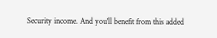Security income. And you'll benefit from this added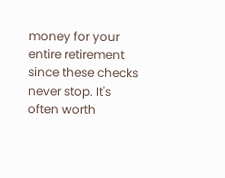money for your entire retirement since these checks never stop. It's often worth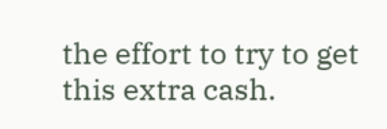the effort to try to get this extra cash.